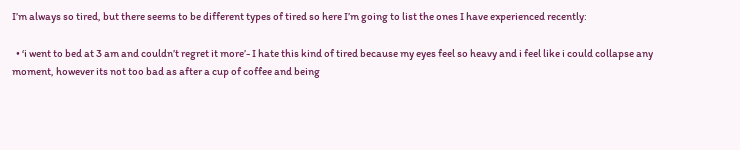I’m always so tired, but there seems to be different types of tired so here I’m going to list the ones I have experienced recently:

  • ‘i went to bed at 3 am and couldn’t regret it more’- I hate this kind of tired because my eyes feel so heavy and i feel like i could collapse any moment, however its not too bad as after a cup of coffee and being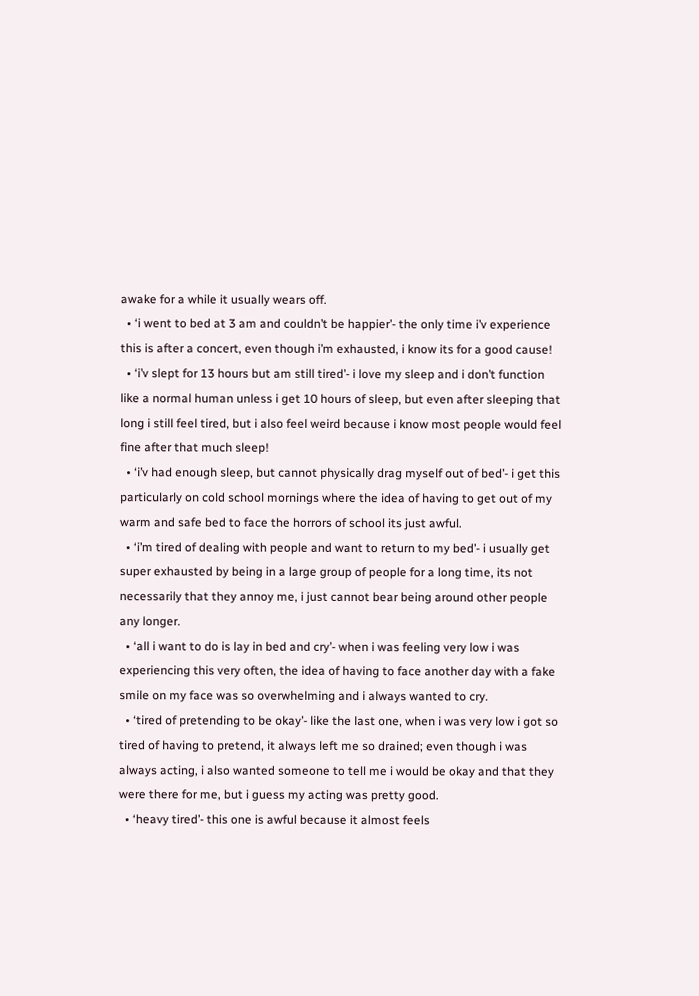awake for a while it usually wears off.
  • ‘i went to bed at 3 am and couldn’t be happier’- the only time i’v experience this is after a concert, even though i’m exhausted, i know its for a good cause!
  • ‘i’v slept for 13 hours but am still tired’- i love my sleep and i don’t function like a normal human unless i get 10 hours of sleep, but even after sleeping that long i still feel tired, but i also feel weird because i know most people would feel fine after that much sleep!
  • ‘i’v had enough sleep, but cannot physically drag myself out of bed’- i get this particularly on cold school mornings where the idea of having to get out of my warm and safe bed to face the horrors of school its just awful.
  • ‘i’m tired of dealing with people and want to return to my bed’- i usually get super exhausted by being in a large group of people for a long time, its not necessarily that they annoy me, i just cannot bear being around other people any longer.
  • ‘all i want to do is lay in bed and cry’- when i was feeling very low i was experiencing this very often, the idea of having to face another day with a fake smile on my face was so overwhelming and i always wanted to cry.
  • ‘tired of pretending to be okay’- like the last one, when i was very low i got so tired of having to pretend, it always left me so drained; even though i was always acting, i also wanted someone to tell me i would be okay and that they were there for me, but i guess my acting was pretty good.
  • ‘heavy tired’- this one is awful because it almost feels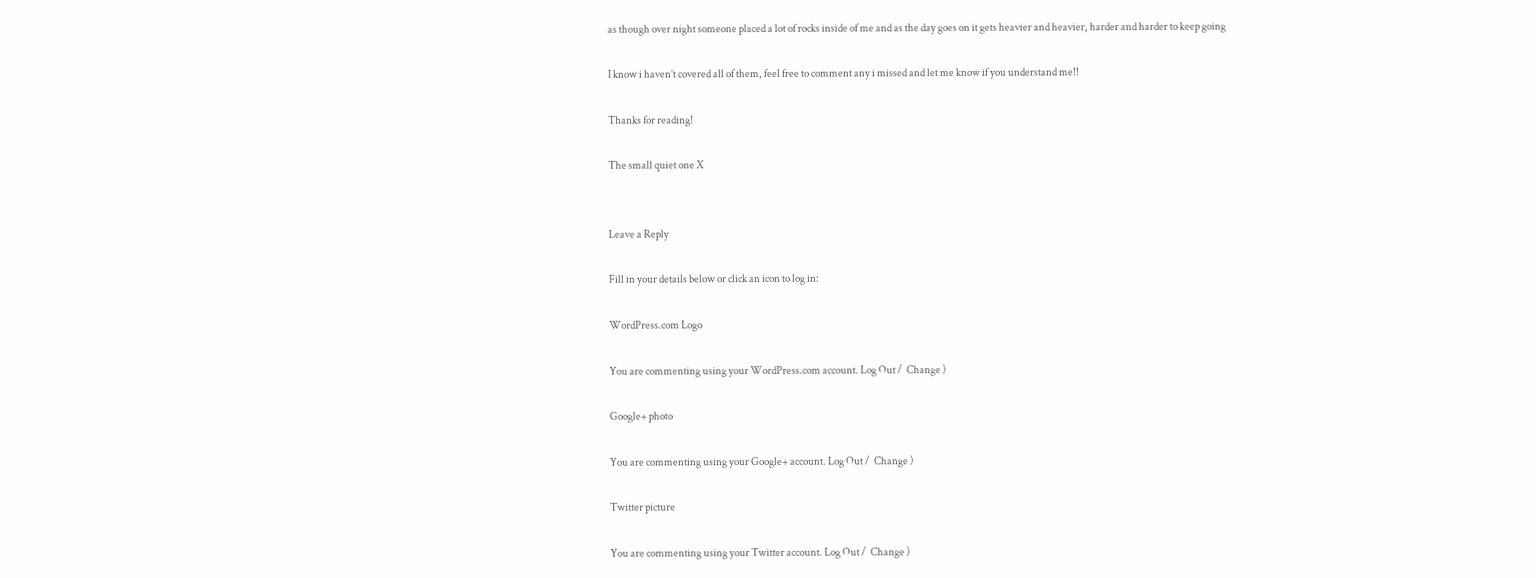as though over night someone placed a lot of rocks inside of me and as the day goes on it gets heavier and heavier, harder and harder to keep going

I know i haven’t covered all of them, feel free to comment any i missed and let me know if you understand me!!

Thanks for reading!

The small quiet one X


Leave a Reply

Fill in your details below or click an icon to log in:

WordPress.com Logo

You are commenting using your WordPress.com account. Log Out /  Change )

Google+ photo

You are commenting using your Google+ account. Log Out /  Change )

Twitter picture

You are commenting using your Twitter account. Log Out /  Change )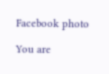Facebook photo

You are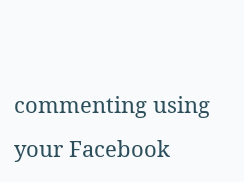commenting using your Facebook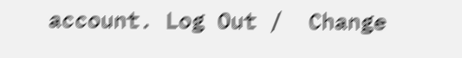account. Log Out /  Change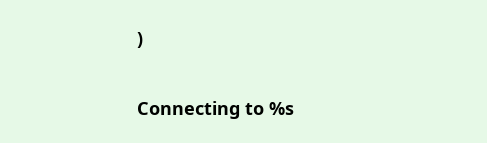)


Connecting to %s